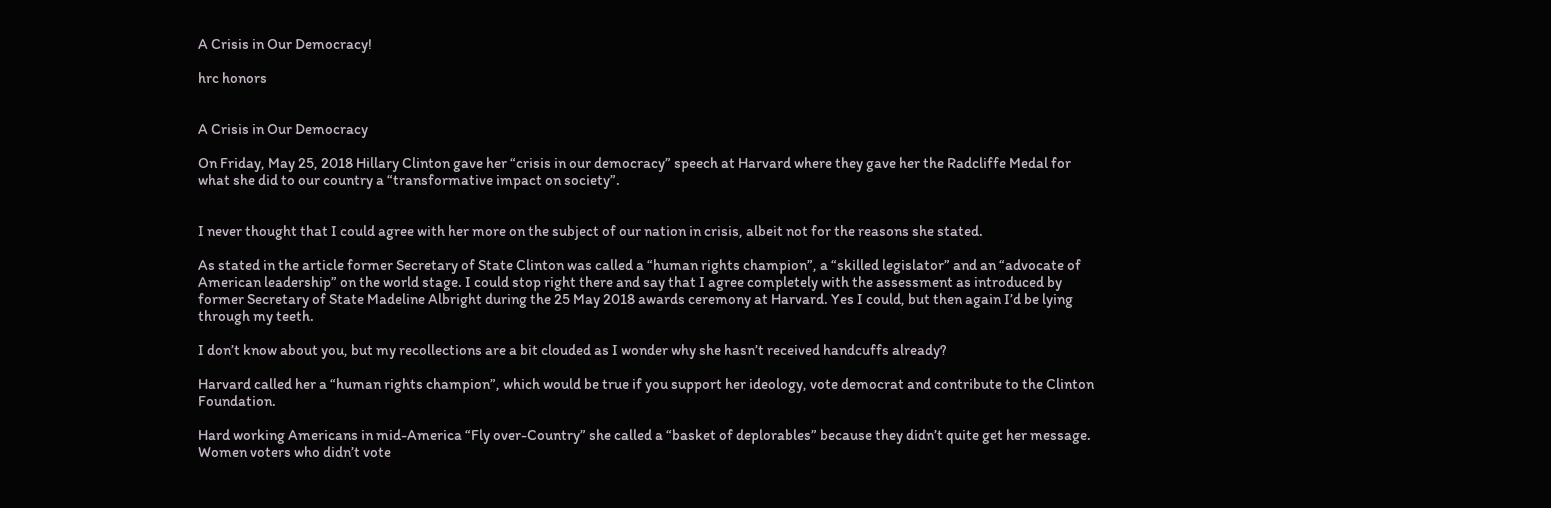A Crisis in Our Democracy!

hrc honors


A Crisis in Our Democracy

On Friday, May 25, 2018 Hillary Clinton gave her “crisis in our democracy” speech at Harvard where they gave her the Radcliffe Medal for what she did to our country a “transformative impact on society”.


I never thought that I could agree with her more on the subject of our nation in crisis, albeit not for the reasons she stated.

As stated in the article former Secretary of State Clinton was called a “human rights champion”, a “skilled legislator” and an “advocate of American leadership” on the world stage. I could stop right there and say that I agree completely with the assessment as introduced by former Secretary of State Madeline Albright during the 25 May 2018 awards ceremony at Harvard. Yes I could, but then again I’d be lying through my teeth.

I don’t know about you, but my recollections are a bit clouded as I wonder why she hasn’t received handcuffs already?

Harvard called her a “human rights champion”, which would be true if you support her ideology, vote democrat and contribute to the Clinton Foundation.

Hard working Americans in mid-America “Fly over-Country” she called a “basket of deplorables” because they didn’t quite get her message. Women voters who didn’t vote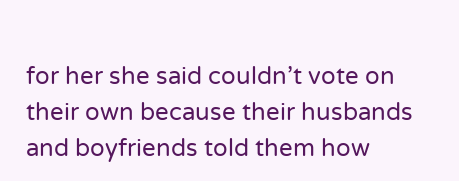for her she said couldn’t vote on their own because their husbands and boyfriends told them how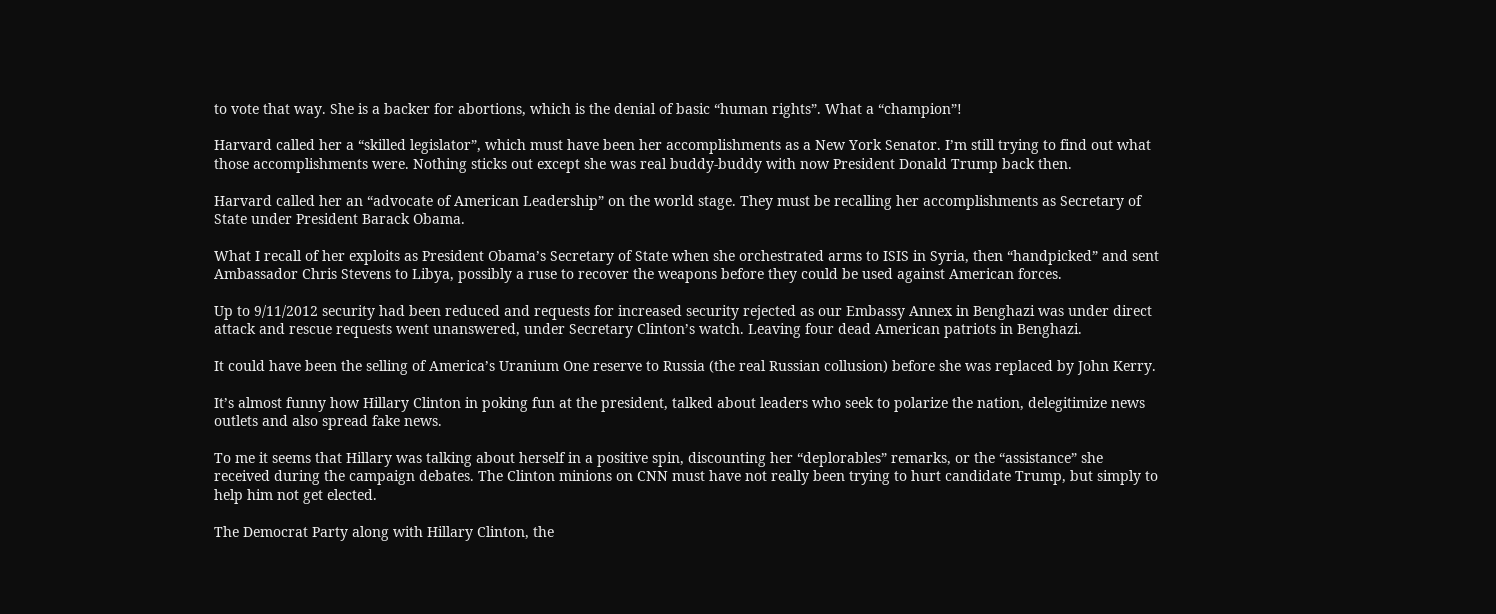to vote that way. She is a backer for abortions, which is the denial of basic “human rights”. What a “champion”!

Harvard called her a “skilled legislator”, which must have been her accomplishments as a New York Senator. I’m still trying to find out what those accomplishments were. Nothing sticks out except she was real buddy-buddy with now President Donald Trump back then.

Harvard called her an “advocate of American Leadership” on the world stage. They must be recalling her accomplishments as Secretary of State under President Barack Obama.

What I recall of her exploits as President Obama’s Secretary of State when she orchestrated arms to ISIS in Syria, then “handpicked” and sent Ambassador Chris Stevens to Libya, possibly a ruse to recover the weapons before they could be used against American forces.

Up to 9/11/2012 security had been reduced and requests for increased security rejected as our Embassy Annex in Benghazi was under direct attack and rescue requests went unanswered, under Secretary Clinton’s watch. Leaving four dead American patriots in Benghazi.

It could have been the selling of America’s Uranium One reserve to Russia (the real Russian collusion) before she was replaced by John Kerry.

It’s almost funny how Hillary Clinton in poking fun at the president, talked about leaders who seek to polarize the nation, delegitimize news outlets and also spread fake news.

To me it seems that Hillary was talking about herself in a positive spin, discounting her “deplorables” remarks, or the “assistance” she received during the campaign debates. The Clinton minions on CNN must have not really been trying to hurt candidate Trump, but simply to help him not get elected.

The Democrat Party along with Hillary Clinton, the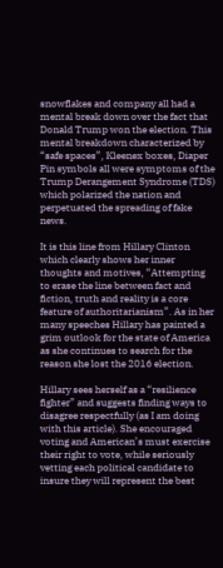snowflakes and company all had a mental break down over the fact that Donald Trump won the election. This mental breakdown characterized by “safe spaces”, Kleenex boxes, Diaper Pin symbols all were symptoms of the Trump Derangement Syndrome (TDS) which polarized the nation and perpetuated the spreading of fake news.

It is this line from Hillary Clinton which clearly shows her inner thoughts and motives, “Attempting to erase the line between fact and fiction, truth and reality is a core feature of authoritarianism”. As in her many speeches Hillary has painted a grim outlook for the state of America as she continues to search for the reason she lost the 2016 election.

Hillary sees herself as a “resilience fighter” and suggests finding ways to disagree respectfully (as I am doing with this article). She encouraged voting and American’s must exercise their right to vote, while seriously vetting each political candidate to insure they will represent the best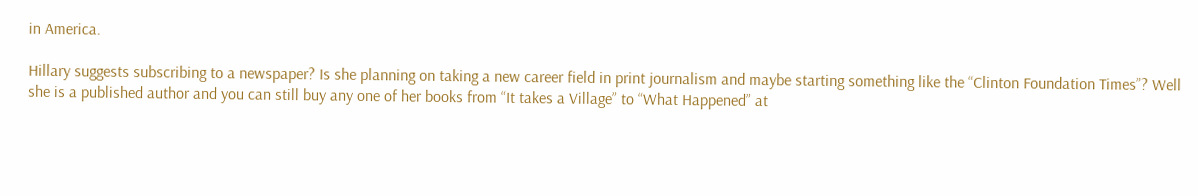in America.

Hillary suggests subscribing to a newspaper? Is she planning on taking a new career field in print journalism and maybe starting something like the “Clinton Foundation Times”? Well she is a published author and you can still buy any one of her books from “It takes a Village” to “What Happened” at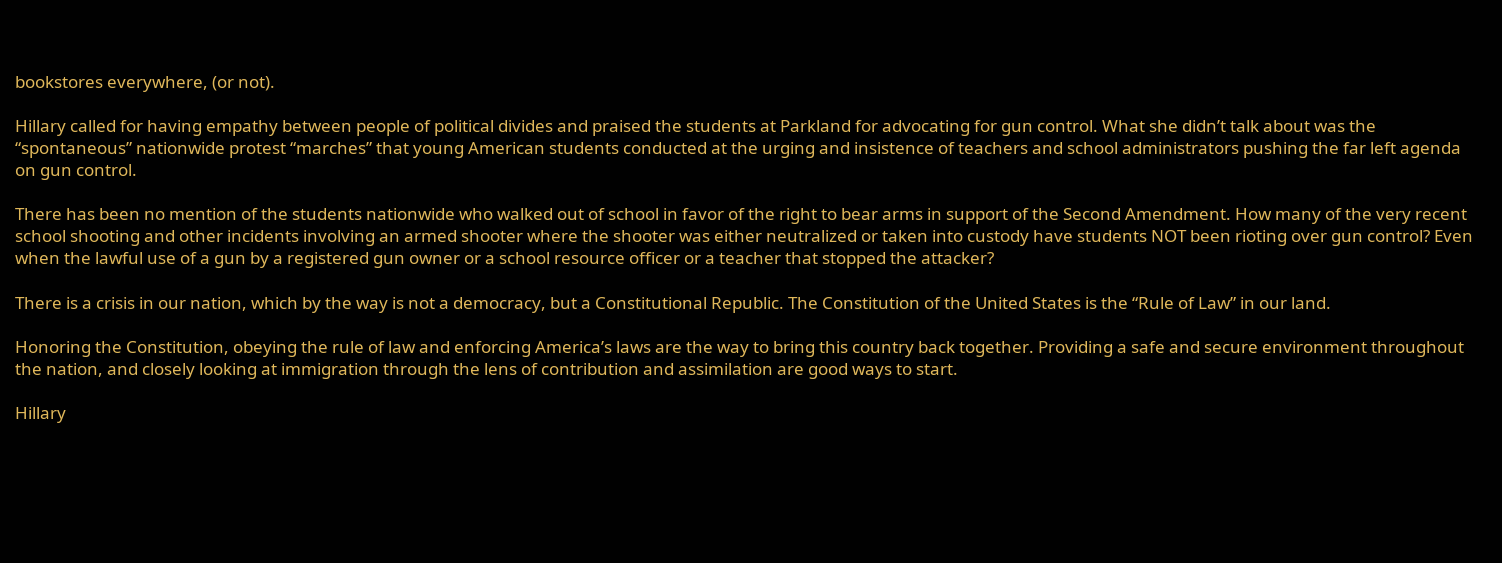bookstores everywhere, (or not).

Hillary called for having empathy between people of political divides and praised the students at Parkland for advocating for gun control. What she didn’t talk about was the “spontaneous” nationwide protest “marches” that young American students conducted at the urging and insistence of teachers and school administrators pushing the far left agenda on gun control.

There has been no mention of the students nationwide who walked out of school in favor of the right to bear arms in support of the Second Amendment. How many of the very recent school shooting and other incidents involving an armed shooter where the shooter was either neutralized or taken into custody have students NOT been rioting over gun control? Even when the lawful use of a gun by a registered gun owner or a school resource officer or a teacher that stopped the attacker?

There is a crisis in our nation, which by the way is not a democracy, but a Constitutional Republic. The Constitution of the United States is the “Rule of Law” in our land.

Honoring the Constitution, obeying the rule of law and enforcing America’s laws are the way to bring this country back together. Providing a safe and secure environment throughout the nation, and closely looking at immigration through the lens of contribution and assimilation are good ways to start.

Hillary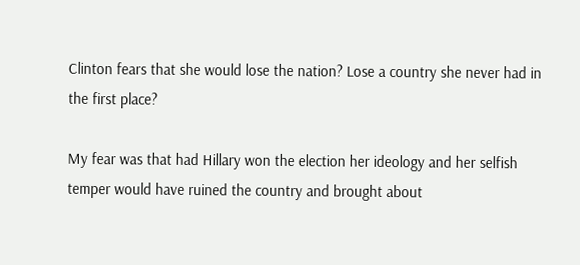Clinton fears that she would lose the nation? Lose a country she never had in the first place?

My fear was that had Hillary won the election her ideology and her selfish temper would have ruined the country and brought about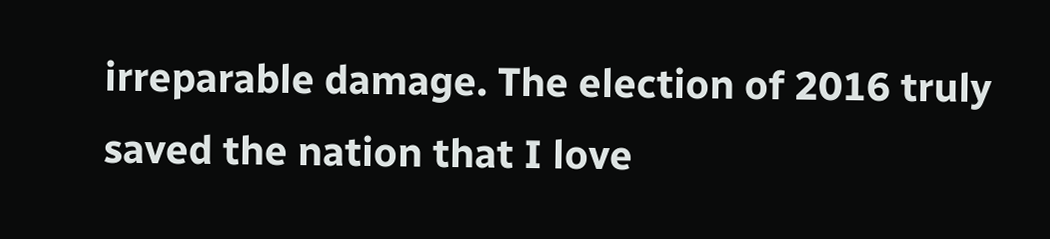irreparable damage. The election of 2016 truly saved the nation that I love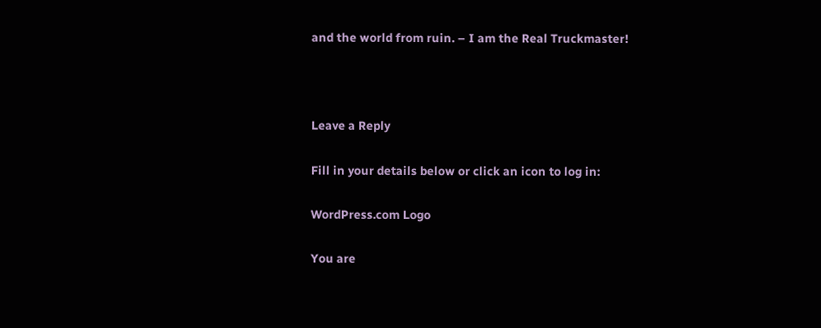and the world from ruin. – I am the Real Truckmaster!



Leave a Reply

Fill in your details below or click an icon to log in:

WordPress.com Logo

You are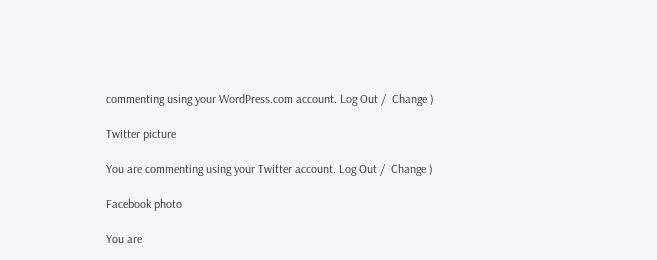commenting using your WordPress.com account. Log Out /  Change )

Twitter picture

You are commenting using your Twitter account. Log Out /  Change )

Facebook photo

You are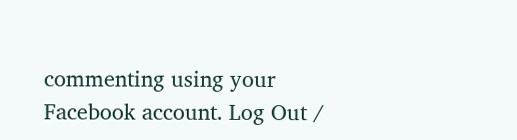commenting using your Facebook account. Log Out /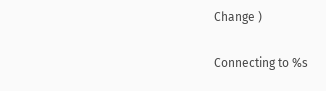Change )

Connecting to %s